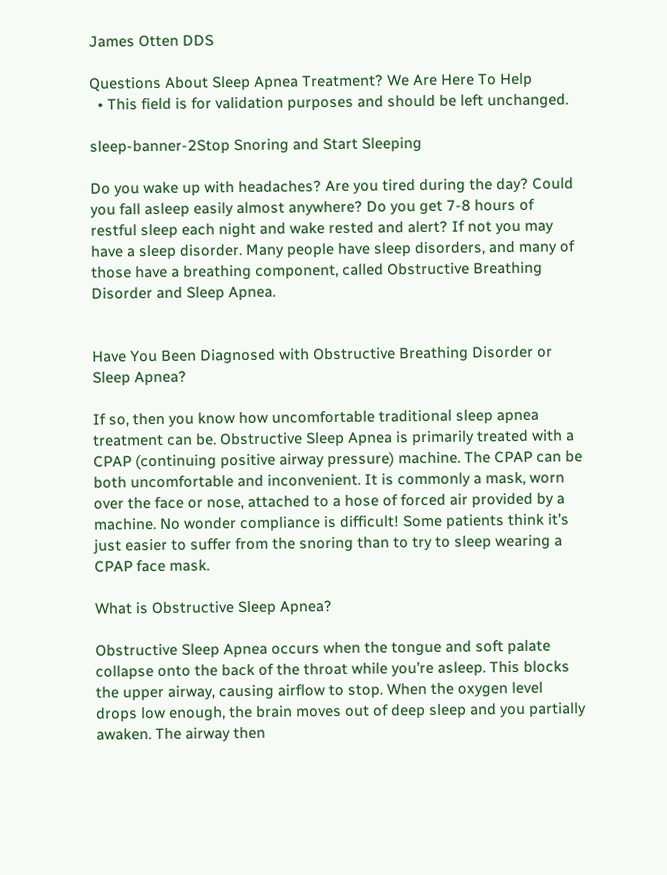James Otten DDS

Questions About Sleep Apnea Treatment? We Are Here To Help
  • This field is for validation purposes and should be left unchanged.

sleep-banner-2Stop Snoring and Start Sleeping

Do you wake up with headaches? Are you tired during the day? Could you fall asleep easily almost anywhere? Do you get 7-8 hours of restful sleep each night and wake rested and alert? If not you may have a sleep disorder. Many people have sleep disorders, and many of those have a breathing component, called Obstructive Breathing Disorder and Sleep Apnea.


Have You Been Diagnosed with Obstructive Breathing Disorder or Sleep Apnea?

If so, then you know how uncomfortable traditional sleep apnea treatment can be. Obstructive Sleep Apnea is primarily treated with a CPAP (continuing positive airway pressure) machine. The CPAP can be both uncomfortable and inconvenient. It is commonly a mask, worn over the face or nose, attached to a hose of forced air provided by a machine. No wonder compliance is difficult! Some patients think it’s just easier to suffer from the snoring than to try to sleep wearing a CPAP face mask.

What is Obstructive Sleep Apnea?

Obstructive Sleep Apnea occurs when the tongue and soft palate collapse onto the back of the throat while you’re asleep. This blocks the upper airway, causing airflow to stop. When the oxygen level drops low enough, the brain moves out of deep sleep and you partially awaken. The airway then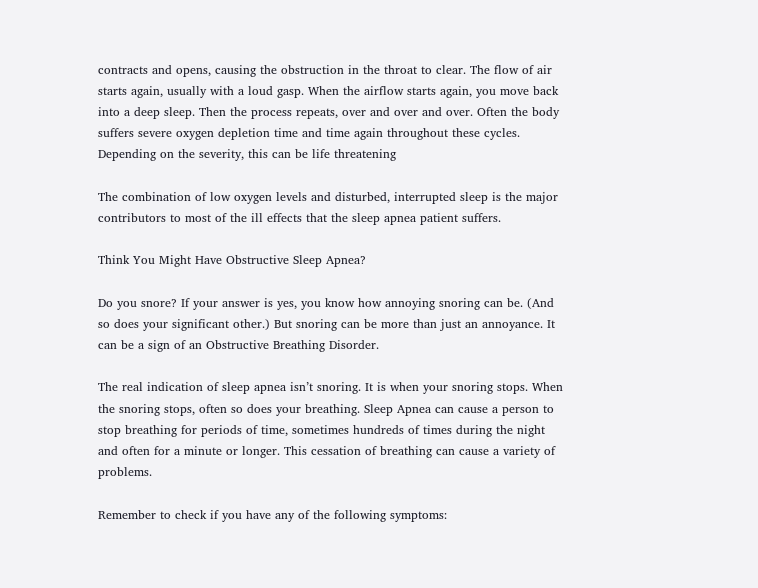contracts and opens, causing the obstruction in the throat to clear. The flow of air starts again, usually with a loud gasp. When the airflow starts again, you move back into a deep sleep. Then the process repeats, over and over and over. Often the body suffers severe oxygen depletion time and time again throughout these cycles. Depending on the severity, this can be life threatening

The combination of low oxygen levels and disturbed, interrupted sleep is the major contributors to most of the ill effects that the sleep apnea patient suffers.

Think You Might Have Obstructive Sleep Apnea?

Do you snore? If your answer is yes, you know how annoying snoring can be. (And so does your significant other.) But snoring can be more than just an annoyance. It can be a sign of an Obstructive Breathing Disorder.

The real indication of sleep apnea isn’t snoring. It is when your snoring stops. When the snoring stops, often so does your breathing. Sleep Apnea can cause a person to stop breathing for periods of time, sometimes hundreds of times during the night and often for a minute or longer. This cessation of breathing can cause a variety of problems.

Remember to check if you have any of the following symptoms: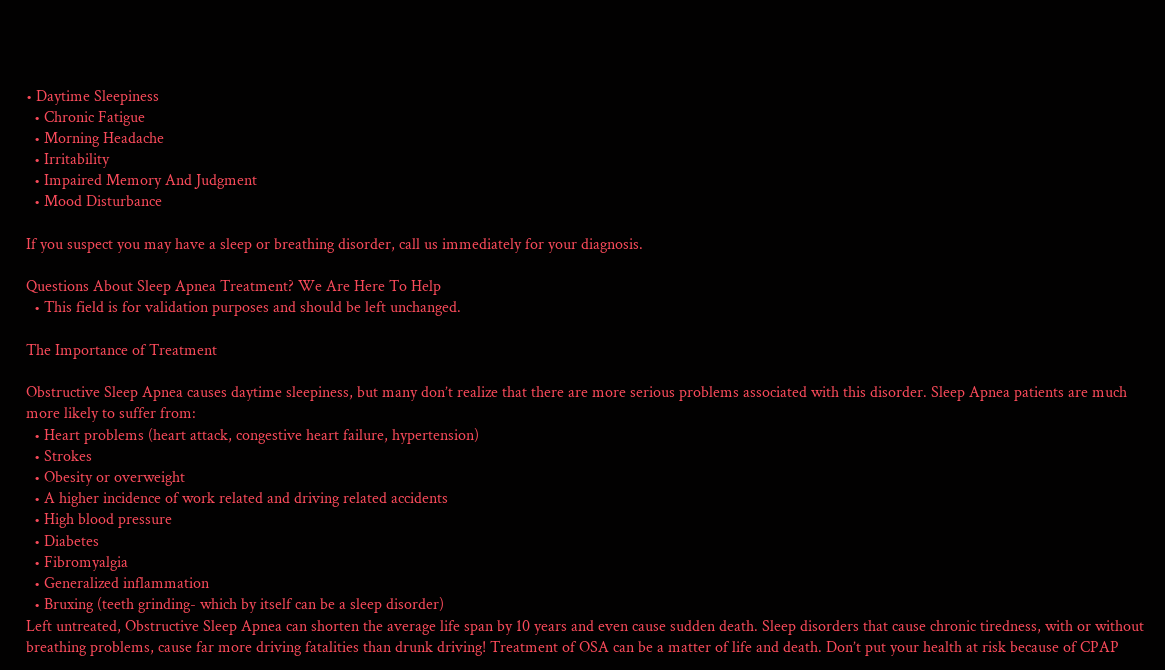• Daytime Sleepiness
  • Chronic Fatigue
  • Morning Headache
  • Irritability
  • Impaired Memory And Judgment
  • Mood Disturbance

If you suspect you may have a sleep or breathing disorder, call us immediately for your diagnosis.

Questions About Sleep Apnea Treatment? We Are Here To Help
  • This field is for validation purposes and should be left unchanged.

The Importance of Treatment

Obstructive Sleep Apnea causes daytime sleepiness, but many don’t realize that there are more serious problems associated with this disorder. Sleep Apnea patients are much more likely to suffer from:
  • Heart problems (heart attack, congestive heart failure, hypertension)
  • Strokes
  • Obesity or overweight
  • A higher incidence of work related and driving related accidents
  • High blood pressure
  • Diabetes
  • Fibromyalgia
  • Generalized inflammation
  • Bruxing (teeth grinding- which by itself can be a sleep disorder)
Left untreated, Obstructive Sleep Apnea can shorten the average life span by 10 years and even cause sudden death. Sleep disorders that cause chronic tiredness, with or without breathing problems, cause far more driving fatalities than drunk driving! Treatment of OSA can be a matter of life and death. Don’t put your health at risk because of CPAP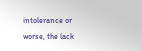intolerance or worse, the lack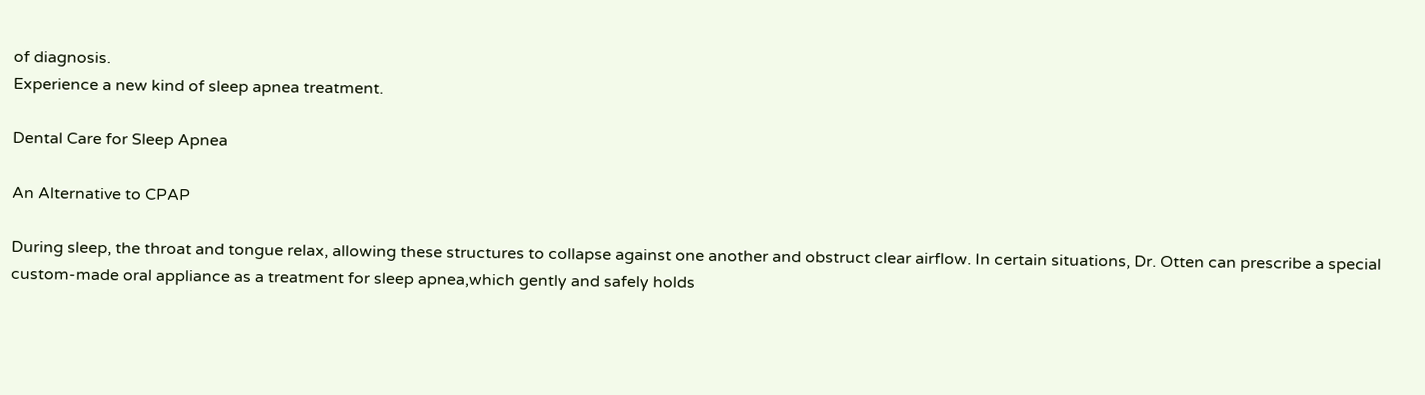of diagnosis.
Experience a new kind of sleep apnea treatment.

Dental Care for Sleep Apnea

An Alternative to CPAP

During sleep, the throat and tongue relax, allowing these structures to collapse against one another and obstruct clear airflow. In certain situations, Dr. Otten can prescribe a special custom-made oral appliance as a treatment for sleep apnea,which gently and safely holds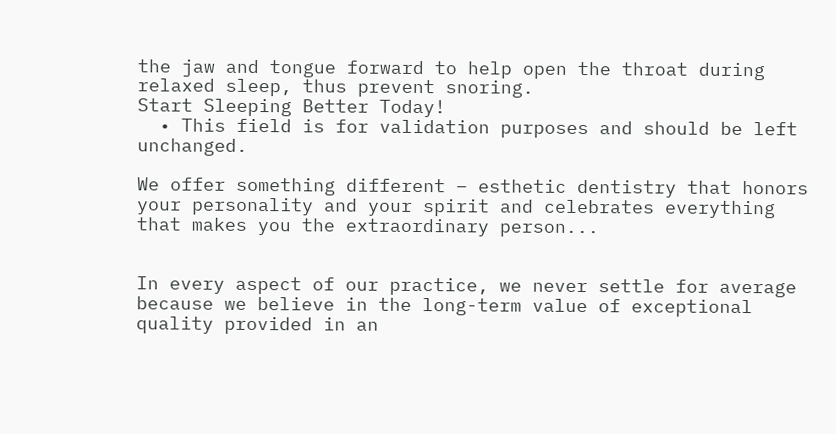the jaw and tongue forward to help open the throat during relaxed sleep, thus prevent snoring.
Start Sleeping Better Today!
  • This field is for validation purposes and should be left unchanged.

We offer something different – esthetic dentistry that honors your personality and your spirit and celebrates everything that makes you the extraordinary person...


In every aspect of our practice, we never settle for average because we believe in the long-term value of exceptional quality provided in an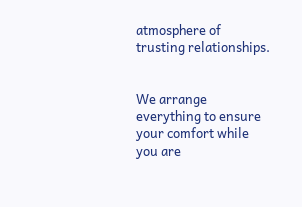atmosphere of trusting relationships.


We arrange everything to ensure your comfort while you are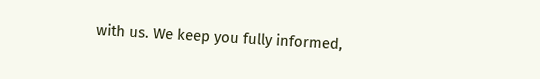with us. We keep you fully informed,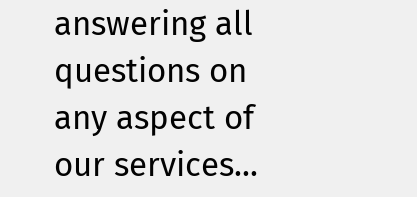answering all questions on any aspect of our services...